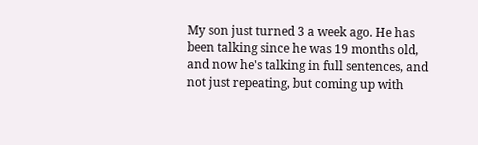My son just turned 3 a week ago. He has been talking since he was 19 months old, and now he's talking in full sentences, and not just repeating, but coming up with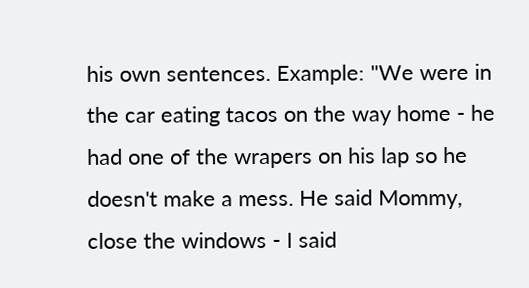his own sentences. Example: "We were in the car eating tacos on the way home - he had one of the wrapers on his lap so he doesn't make a mess. He said Mommy, close the windows - I said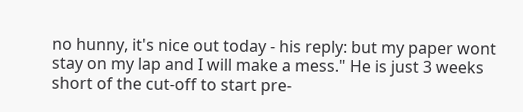no hunny, it's nice out today - his reply: but my paper wont stay on my lap and I will make a mess." He is just 3 weeks short of the cut-off to start pre-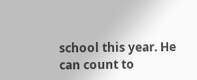school this year. He can count to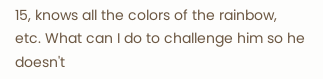15, knows all the colors of the rainbow, etc. What can I do to challenge him so he doesn't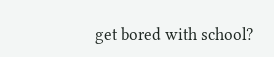get bored with school?